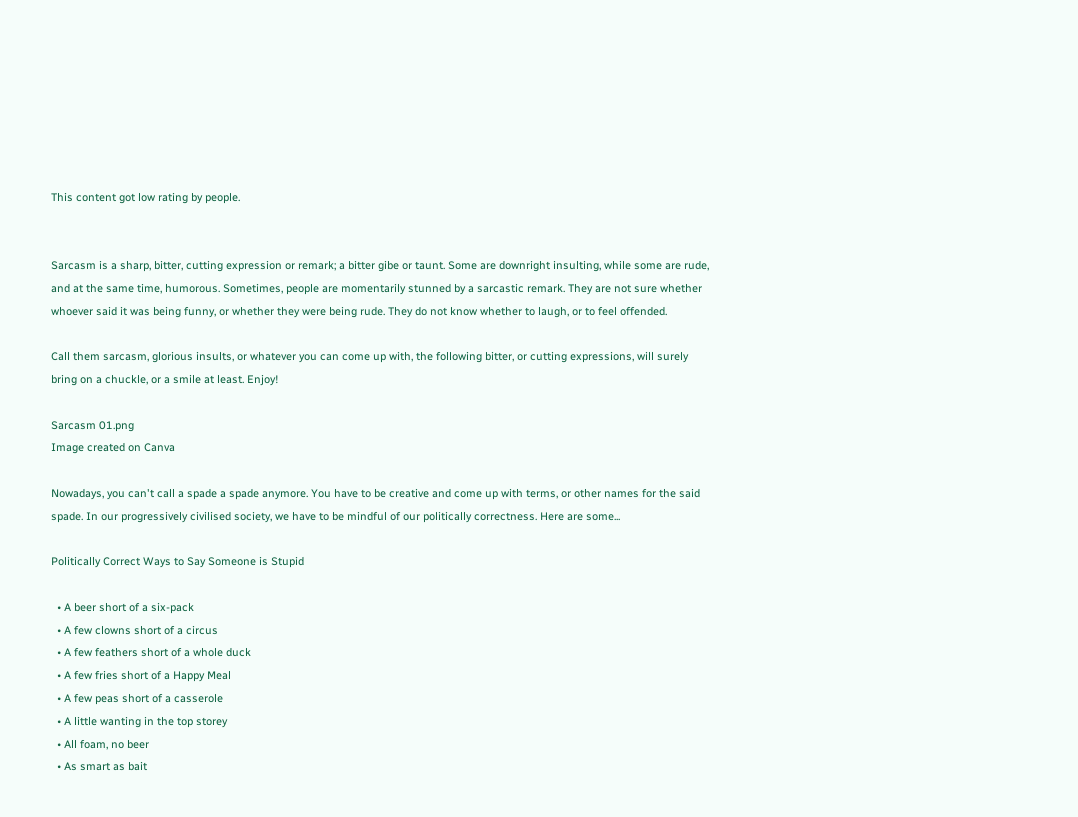This content got low rating by people.


Sarcasm is a sharp, bitter, cutting expression or remark; a bitter gibe or taunt. Some are downright insulting, while some are rude, and at the same time, humorous. Sometimes, people are momentarily stunned by a sarcastic remark. They are not sure whether whoever said it was being funny, or whether they were being rude. They do not know whether to laugh, or to feel offended.

Call them sarcasm, glorious insults, or whatever you can come up with, the following bitter, or cutting expressions, will surely bring on a chuckle, or a smile at least. Enjoy!

Sarcasm 01.png
Image created on Canva

Nowadays, you can't call a spade a spade anymore. You have to be creative and come up with terms, or other names for the said spade. In our progressively civilised society, we have to be mindful of our politically correctness. Here are some...

Politically Correct Ways to Say Someone is Stupid

  • A beer short of a six-pack
  • A few clowns short of a circus
  • A few feathers short of a whole duck
  • A few fries short of a Happy Meal
  • A few peas short of a casserole
  • A little wanting in the top storey
  • All foam, no beer
  • As smart as bait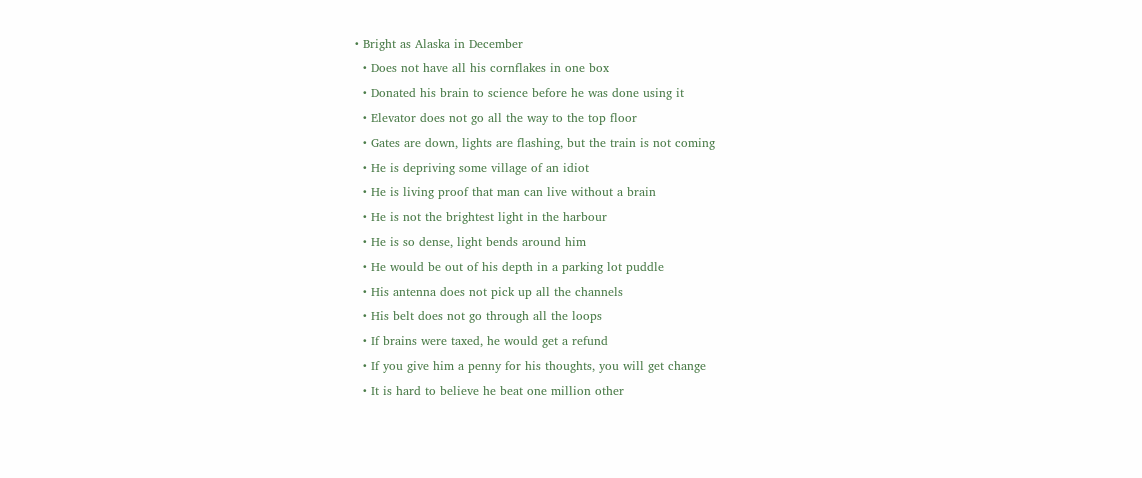• Bright as Alaska in December
  • Does not have all his cornflakes in one box
  • Donated his brain to science before he was done using it
  • Elevator does not go all the way to the top floor
  • Gates are down, lights are flashing, but the train is not coming
  • He is depriving some village of an idiot
  • He is living proof that man can live without a brain
  • He is not the brightest light in the harbour
  • He is so dense, light bends around him
  • He would be out of his depth in a parking lot puddle
  • His antenna does not pick up all the channels
  • His belt does not go through all the loops
  • If brains were taxed, he would get a refund
  • If you give him a penny for his thoughts, you will get change
  • It is hard to believe he beat one million other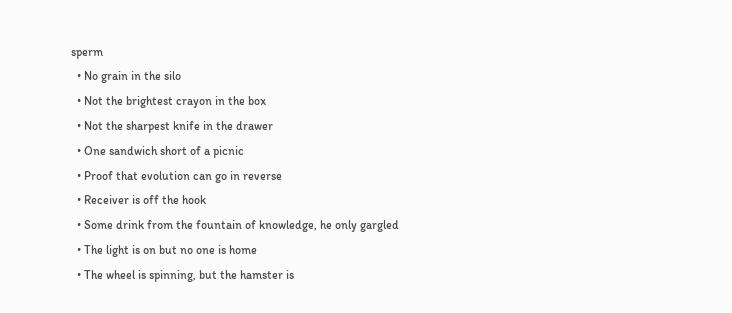sperm
  • No grain in the silo
  • Not the brightest crayon in the box
  • Not the sharpest knife in the drawer
  • One sandwich short of a picnic
  • Proof that evolution can go in reverse
  • Receiver is off the hook
  • Some drink from the fountain of knowledge, he only gargled
  • The light is on but no one is home
  • The wheel is spinning, but the hamster is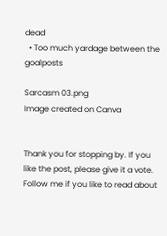dead
  • Too much yardage between the goalposts

Sarcasm 03.png
Image created on Canva


Thank you for stopping by. If you like the post, please give it a vote. Follow me if you like to read about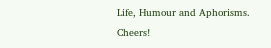Life, Humour and Aphorisms. Cheers!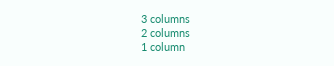3 columns
2 columns
1 column